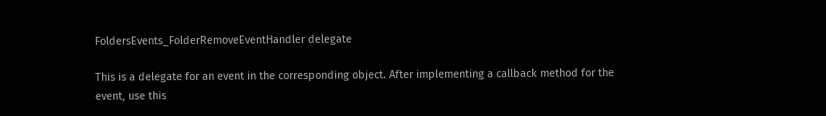FoldersEvents_FolderRemoveEventHandler delegate

This is a delegate for an event in the corresponding object. After implementing a callback method for the event, use this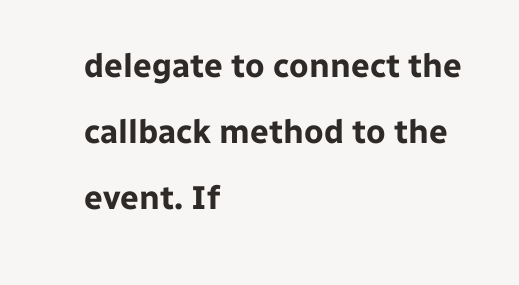delegate to connect the callback method to the event. If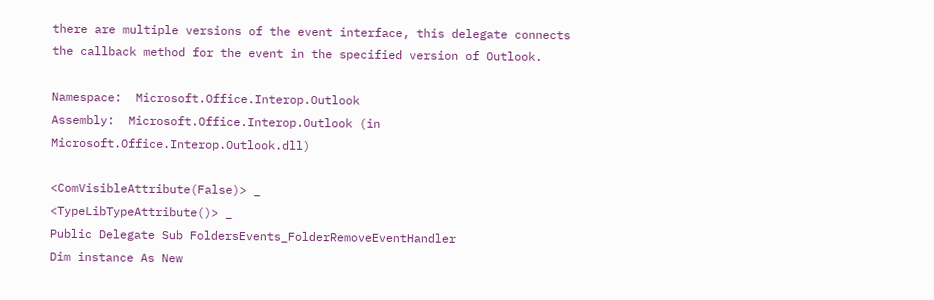there are multiple versions of the event interface, this delegate connects the callback method for the event in the specified version of Outlook.

Namespace:  Microsoft.Office.Interop.Outlook
Assembly:  Microsoft.Office.Interop.Outlook (in Microsoft.Office.Interop.Outlook.dll)

<ComVisibleAttribute(False)> _
<TypeLibTypeAttribute()> _
Public Delegate Sub FoldersEvents_FolderRemoveEventHandler
Dim instance As New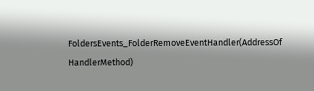FoldersEvents_FolderRemoveEventHandler(AddressOf HandlerMethod)